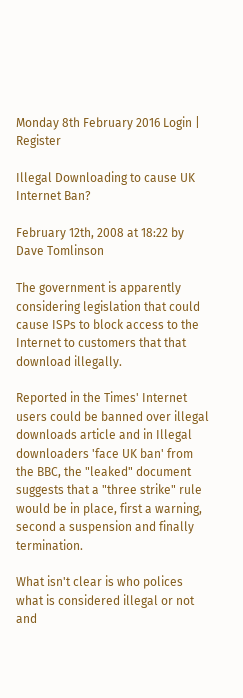Monday 8th February 2016 Login | Register

Illegal Downloading to cause UK Internet Ban?

February 12th, 2008 at 18:22 by Dave Tomlinson

The government is apparently considering legislation that could cause ISPs to block access to the Internet to customers that that download illegally.

Reported in the Times' Internet users could be banned over illegal downloads article and in Illegal downloaders 'face UK ban' from the BBC, the "leaked" document suggests that a "three strike" rule would be in place, first a warning, second a suspension and finally termination.

What isn't clear is who polices what is considered illegal or not and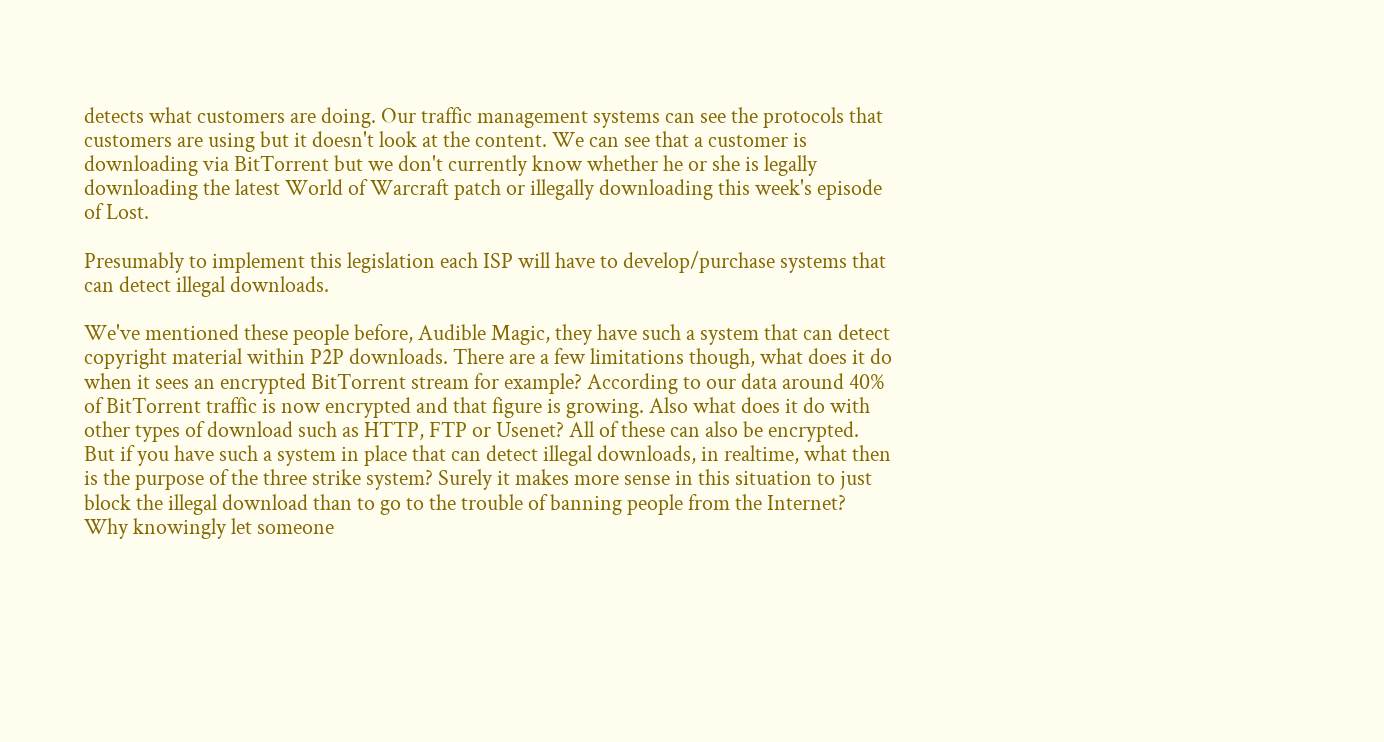detects what customers are doing. Our traffic management systems can see the protocols that customers are using but it doesn't look at the content. We can see that a customer is downloading via BitTorrent but we don't currently know whether he or she is legally downloading the latest World of Warcraft patch or illegally downloading this week's episode of Lost.

Presumably to implement this legislation each ISP will have to develop/purchase systems that can detect illegal downloads.

We've mentioned these people before, Audible Magic, they have such a system that can detect copyright material within P2P downloads. There are a few limitations though, what does it do when it sees an encrypted BitTorrent stream for example? According to our data around 40% of BitTorrent traffic is now encrypted and that figure is growing. Also what does it do with other types of download such as HTTP, FTP or Usenet? All of these can also be encrypted. But if you have such a system in place that can detect illegal downloads, in realtime, what then is the purpose of the three strike system? Surely it makes more sense in this situation to just block the illegal download than to go to the trouble of banning people from the Internet? Why knowingly let someone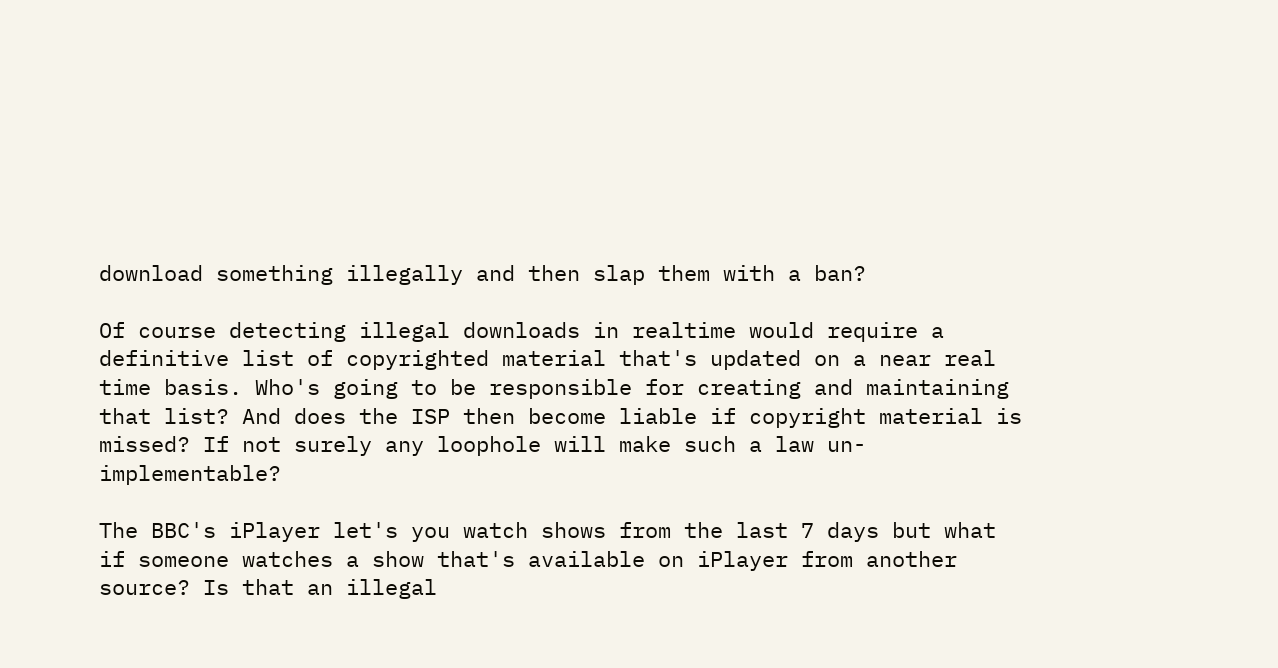download something illegally and then slap them with a ban?

Of course detecting illegal downloads in realtime would require a definitive list of copyrighted material that's updated on a near real time basis. Who's going to be responsible for creating and maintaining that list? And does the ISP then become liable if copyright material is missed? If not surely any loophole will make such a law un-implementable?

The BBC's iPlayer let's you watch shows from the last 7 days but what if someone watches a show that's available on iPlayer from another source? Is that an illegal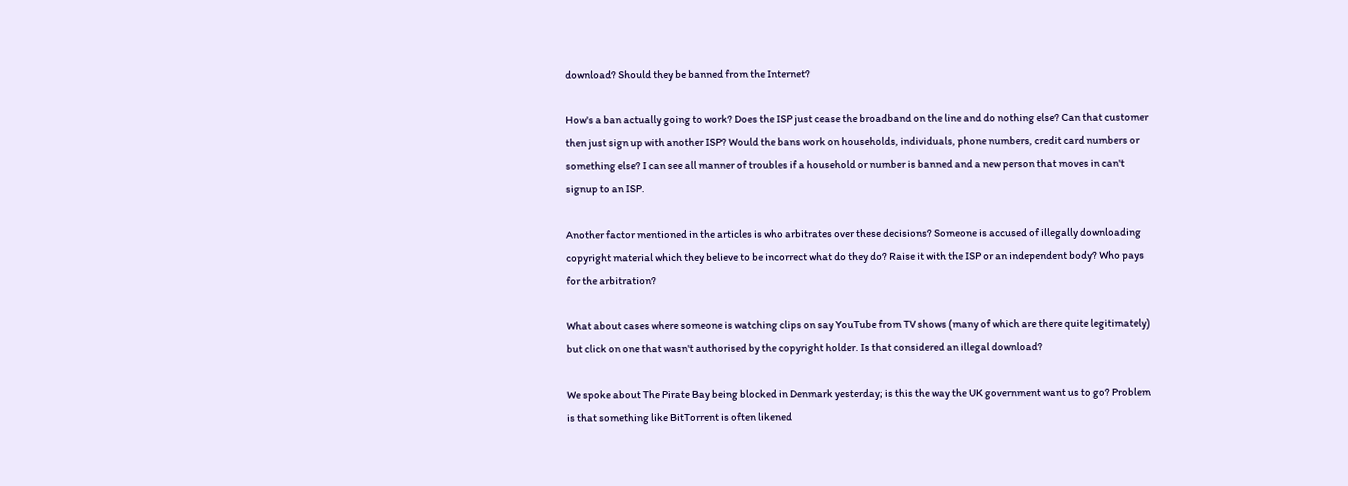download? Should they be banned from the Internet?

How's a ban actually going to work? Does the ISP just cease the broadband on the line and do nothing else? Can that customer then just sign up with another ISP? Would the bans work on households, individuals, phone numbers, credit card numbers or something else? I can see all manner of troubles if a household or number is banned and a new person that moves in can't signup to an ISP.

Another factor mentioned in the articles is who arbitrates over these decisions? Someone is accused of illegally downloading copyright material which they believe to be incorrect what do they do? Raise it with the ISP or an independent body? Who pays for the arbitration?

What about cases where someone is watching clips on say YouTube from TV shows (many of which are there quite legitimately) but click on one that wasn't authorised by the copyright holder. Is that considered an illegal download?

We spoke about The Pirate Bay being blocked in Denmark yesterday; is this the way the UK government want us to go? Problem is that something like BitTorrent is often likened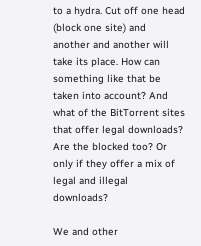to a hydra. Cut off one head (block one site) and another and another will take its place. How can something like that be taken into account? And what of the BitTorrent sites that offer legal downloads? Are the blocked too? Or only if they offer a mix of legal and illegal downloads?

We and other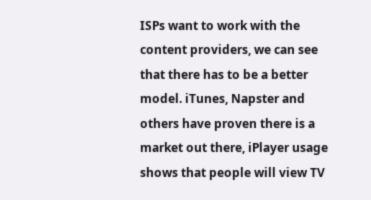ISPs want to work with the content providers, we can see that there has to be a better model. iTunes, Napster and others have proven there is a market out there, iPlayer usage shows that people will view TV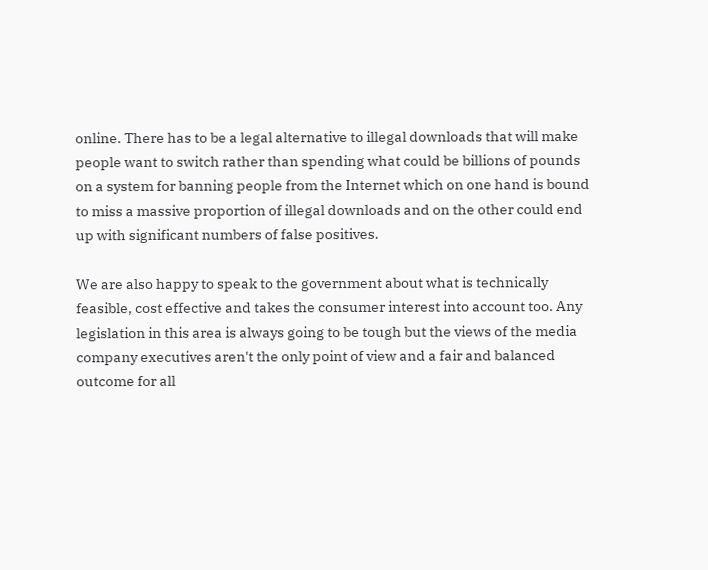online. There has to be a legal alternative to illegal downloads that will make people want to switch rather than spending what could be billions of pounds on a system for banning people from the Internet which on one hand is bound to miss a massive proportion of illegal downloads and on the other could end up with significant numbers of false positives.

We are also happy to speak to the government about what is technically feasible, cost effective and takes the consumer interest into account too. Any legislation in this area is always going to be tough but the views of the media company executives aren't the only point of view and a fair and balanced outcome for all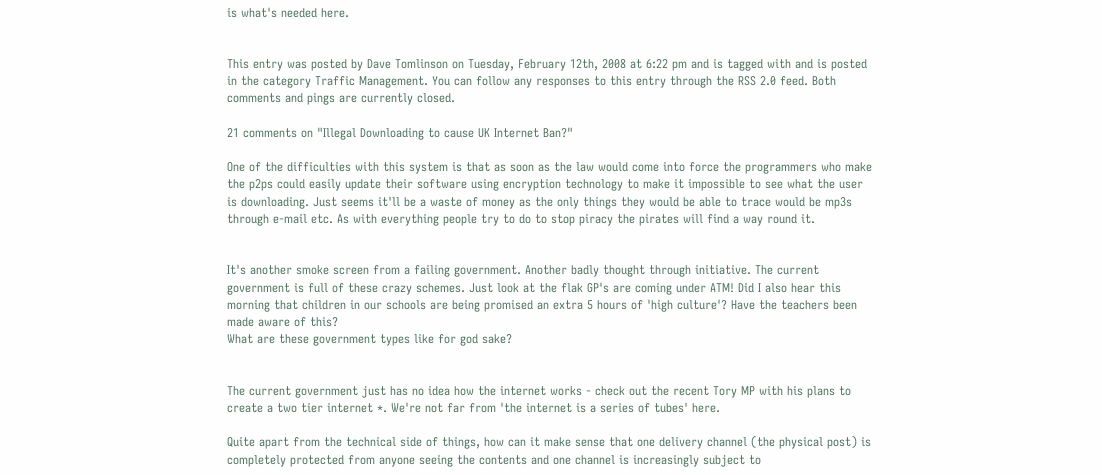is what's needed here.


This entry was posted by Dave Tomlinson on Tuesday, February 12th, 2008 at 6:22 pm and is tagged with and is posted in the category Traffic Management. You can follow any responses to this entry through the RSS 2.0 feed. Both comments and pings are currently closed.

21 comments on "Illegal Downloading to cause UK Internet Ban?"

One of the difficulties with this system is that as soon as the law would come into force the programmers who make the p2ps could easily update their software using encryption technology to make it impossible to see what the user is downloading. Just seems it'll be a waste of money as the only things they would be able to trace would be mp3s through e-mail etc. As with everything people try to do to stop piracy the pirates will find a way round it.


It's another smoke screen from a failing government. Another badly thought through initiative. The current government is full of these crazy schemes. Just look at the flak GP's are coming under ATM! Did I also hear this morning that children in our schools are being promised an extra 5 hours of 'high culture'? Have the teachers been made aware of this?
What are these government types like for god sake?


The current government just has no idea how the internet works - check out the recent Tory MP with his plans to create a two tier internet *. We're not far from 'the internet is a series of tubes' here.

Quite apart from the technical side of things, how can it make sense that one delivery channel (the physical post) is completely protected from anyone seeing the contents and one channel is increasingly subject to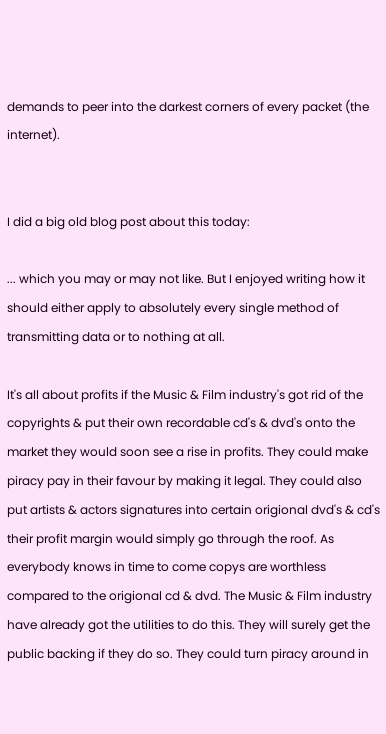demands to peer into the darkest corners of every packet (the internet).


I did a big old blog post about this today:

... which you may or may not like. But I enjoyed writing how it should either apply to absolutely every single method of transmitting data or to nothing at all.

It's all about profits if the Music & Film industry's got rid of the copyrights & put their own recordable cd's & dvd's onto the market they would soon see a rise in profits. They could make piracy pay in their favour by making it legal. They could also put artists & actors signatures into certain origional dvd's & cd's their profit margin would simply go through the roof. As everybody knows in time to come copys are worthless compared to the origional cd & dvd. The Music & Film industry have already got the utilities to do this. They will surely get the public backing if they do so. They could turn piracy around in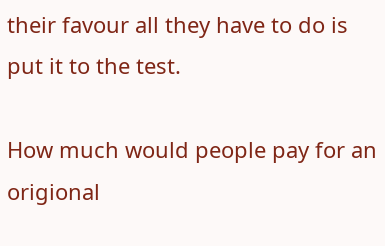their favour all they have to do is put it to the test.

How much would people pay for an origional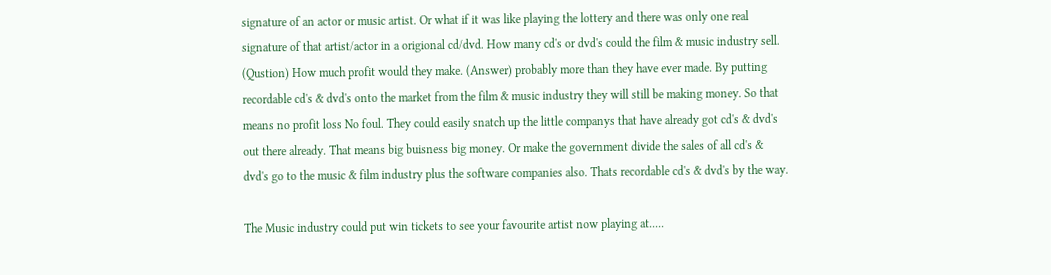signature of an actor or music artist. Or what if it was like playing the lottery and there was only one real signature of that artist/actor in a origional cd/dvd. How many cd's or dvd's could the film & music industry sell. (Qustion) How much profit would they make. (Answer) probably more than they have ever made. By putting recordable cd's & dvd's onto the market from the film & music industry they will still be making money. So that means no profit loss No foul. They could easily snatch up the little companys that have already got cd's & dvd's out there already. That means big buisness big money. Or make the government divide the sales of all cd's & dvd's go to the music & film industry plus the software companies also. Thats recordable cd's & dvd's by the way.

The Music industry could put win tickets to see your favourite artist now playing at.....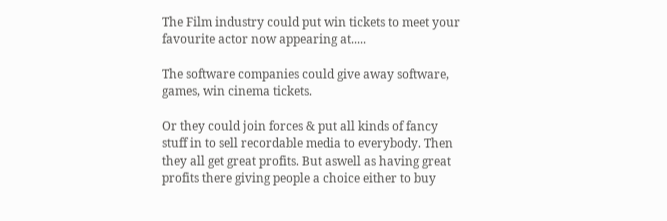The Film industry could put win tickets to meet your favourite actor now appearing at.....

The software companies could give away software, games, win cinema tickets.

Or they could join forces & put all kinds of fancy stuff in to sell recordable media to everybody. Then they all get great profits. But aswell as having great profits there giving people a choice either to buy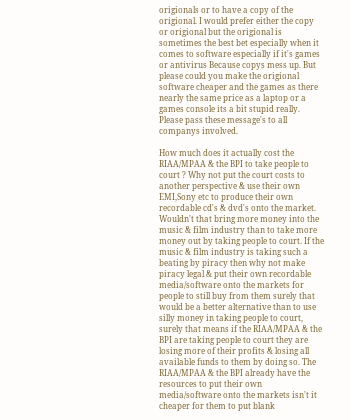origionals or to have a copy of the origional. I would prefer either the copy or origional but the origional is sometimes the best bet especially when it comes to software especially if it's games or antivirus Because copys mess up. But please could you make the origional software cheaper and the games as there nearly the same price as a laptop or a games console its a bit stupid really. Please pass these message's to all companys involved.

How much does it actually cost the RIAA/MPAA & the BPI to take people to court ? Why not put the court costs to another perspective & use their own EMI,Sony etc to produce their own recordable cd's & dvd's onto the market. Wouldn't that bring more money into the music & film industry than to take more money out by taking people to court. If the music & film industry is taking such a beating by piracy then why not make piracy legal & put their own recordable media/software onto the markets for people to still buy from them surely that would be a better alternative than to use silly money in taking people to court, surely that means if the RIAA/MPAA & the BPI are taking people to court they are losing more of their profits & losing all available funds to them by doing so. The RIAA/MPAA & the BPI already have the resources to put their own media/software onto the markets isn't it cheaper for them to put blank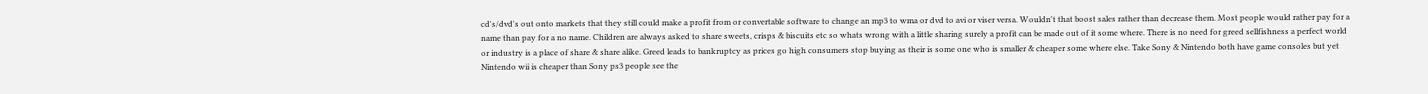cd's/dvd's out onto markets that they still could make a profit from or convertable software to change an mp3 to wma or dvd to avi or viser versa. Wouldn't that boost sales rather than decrease them. Most people would rather pay for a name than pay for a no name. Children are always asked to share sweets, crisps & biscuits etc so whats wrong with a little sharing surely a profit can be made out of it some where. There is no need for greed sellfishness a perfect world or industry is a place of share & share alike. Greed leads to bankruptcy as prices go high consumers stop buying as their is some one who is smaller & cheaper some where else. Take Sony & Nintendo both have game consoles but yet Nintendo wii is cheaper than Sony ps3 people see the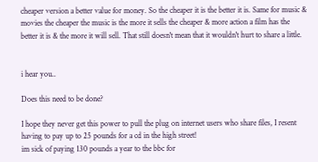cheaper version a better value for money. So the cheaper it is the better it is. Same for music & movies the cheaper the music is the more it sells the cheaper & more action a film has the better it is & the more it will sell. That still doesn't mean that it wouldn't hurt to share a little.


i hear you..

Does this need to be done?

I hope they never get this power to pull the plug on internet users who share files, I resent having to pay up to 25 pounds for a cd in the high street!
im sick of paying 130 pounds a year to the bbc for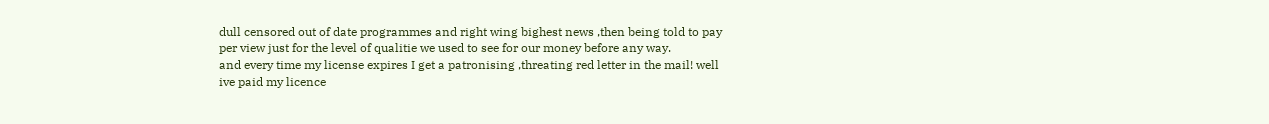dull censored out of date programmes and right wing bighest news ,then being told to pay per view just for the level of qualitie we used to see for our money before any way.
and every time my license expires I get a patronising ,threating red letter in the mail! well ive paid my licence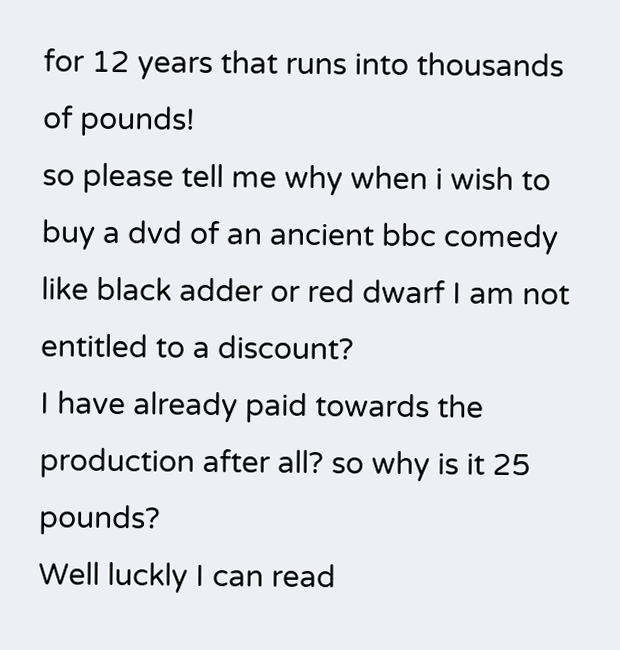for 12 years that runs into thousands of pounds!
so please tell me why when i wish to buy a dvd of an ancient bbc comedy like black adder or red dwarf I am not entitled to a discount?
I have already paid towards the production after all? so why is it 25 pounds?
Well luckly I can read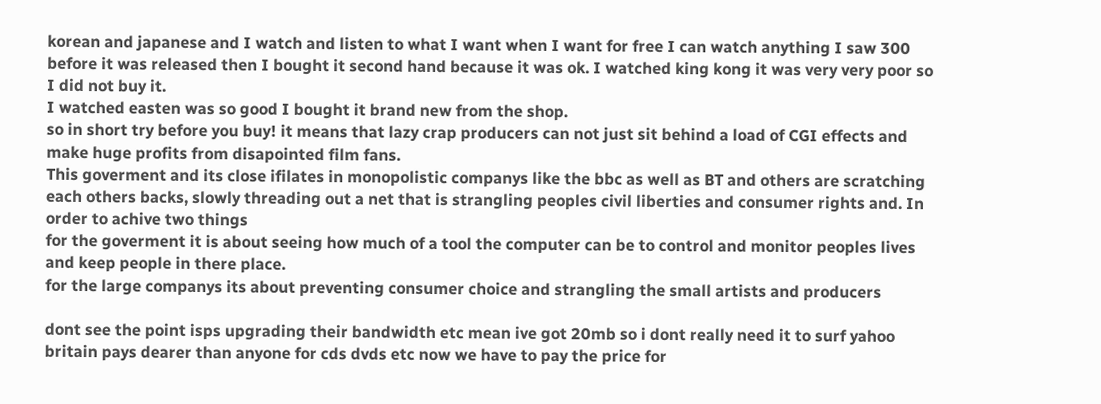korean and japanese and I watch and listen to what I want when I want for free I can watch anything I saw 300 before it was released then I bought it second hand because it was ok. I watched king kong it was very very poor so I did not buy it.
I watched easten was so good I bought it brand new from the shop.
so in short try before you buy! it means that lazy crap producers can not just sit behind a load of CGI effects and make huge profits from disapointed film fans.
This goverment and its close ifilates in monopolistic companys like the bbc as well as BT and others are scratching each others backs, slowly threading out a net that is strangling peoples civil liberties and consumer rights and. In order to achive two things
for the goverment it is about seeing how much of a tool the computer can be to control and monitor peoples lives and keep people in there place.
for the large companys its about preventing consumer choice and strangling the small artists and producers

dont see the point isps upgrading their bandwidth etc mean ive got 20mb so i dont really need it to surf yahoo britain pays dearer than anyone for cds dvds etc now we have to pay the price for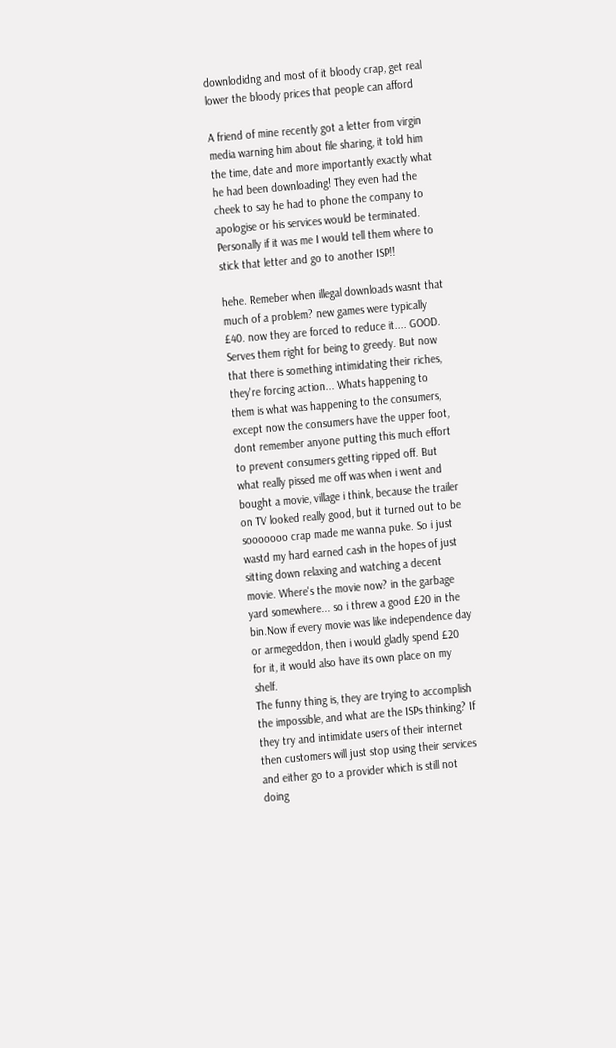downlodidng and most of it bloody crap, get real lower the bloody prices that people can afford

A friend of mine recently got a letter from virgin media warning him about file sharing, it told him the time, date and more importantly exactly what he had been downloading! They even had the cheek to say he had to phone the company to apologise or his services would be terminated. Personally if it was me I would tell them where to stick that letter and go to another ISP!!

hehe. Remeber when illegal downloads wasnt that much of a problem? new games were typically £40. now they are forced to reduce it.... GOOD. Serves them right for being to greedy. But now that there is something intimidating their riches, they're forcing action... Whats happening to them is what was happening to the consumers, except now the consumers have the upper foot, dont remember anyone putting this much effort to prevent consumers getting ripped off. But what really pissed me off was when i went and bought a movie, village i think, because the trailer on TV looked really good, but it turned out to be sooooooo crap made me wanna puke. So i just wastd my hard earned cash in the hopes of just sitting down relaxing and watching a decent movie. Where's the movie now? in the garbage yard somewhere... so i threw a good £20 in the bin.Now if every movie was like independence day or armegeddon, then i would gladly spend £20 for it, it would also have its own place on my shelf.
The funny thing is, they are trying to accomplish the impossible, and what are the ISPs thinking? If they try and intimidate users of their internet then customers will just stop using their services and either go to a provider which is still not doing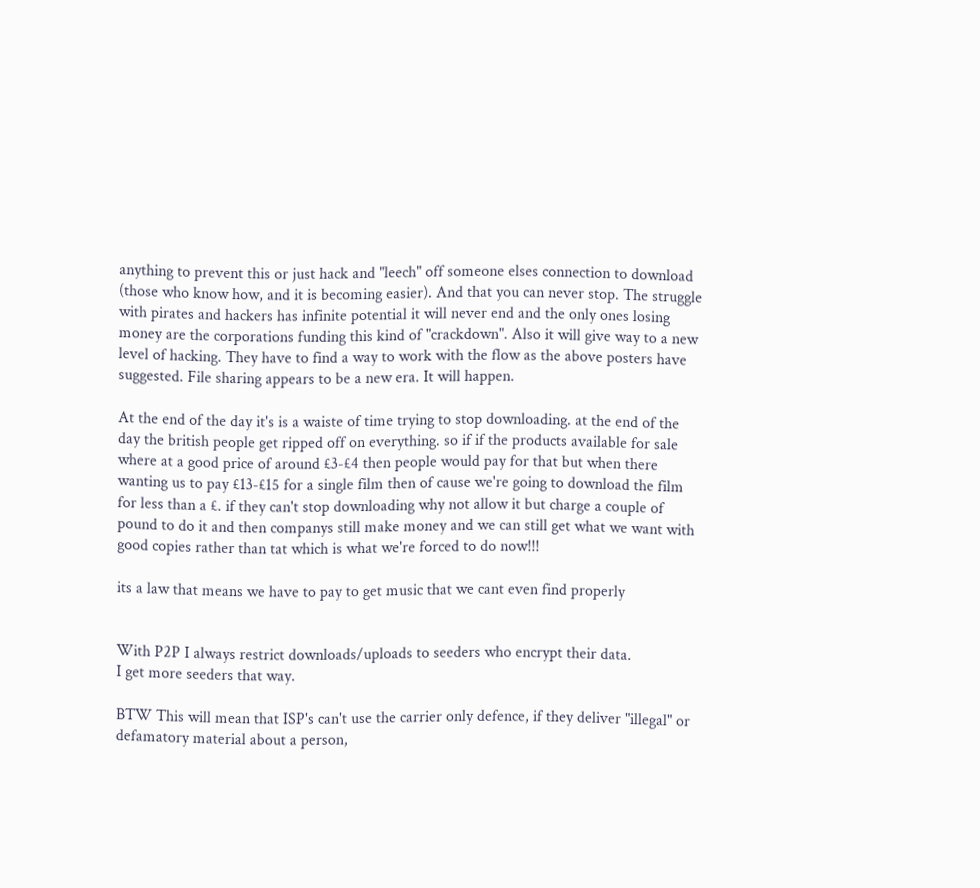anything to prevent this or just hack and "leech" off someone elses connection to download (those who know how, and it is becoming easier). And that you can never stop. The struggle with pirates and hackers has infinite potential it will never end and the only ones losing money are the corporations funding this kind of "crackdown". Also it will give way to a new level of hacking. They have to find a way to work with the flow as the above posters have suggested. File sharing appears to be a new era. It will happen.

At the end of the day it's is a waiste of time trying to stop downloading. at the end of the day the british people get ripped off on everything. so if if the products available for sale where at a good price of around £3-£4 then people would pay for that but when there wanting us to pay £13-£15 for a single film then of cause we're going to download the film for less than a £. if they can't stop downloading why not allow it but charge a couple of pound to do it and then companys still make money and we can still get what we want with good copies rather than tat which is what we're forced to do now!!!

its a law that means we have to pay to get music that we cant even find properly


With P2P I always restrict downloads/uploads to seeders who encrypt their data.
I get more seeders that way.

BTW This will mean that ISP's can't use the carrier only defence, if they deliver "illegal" or defamatory material about a person,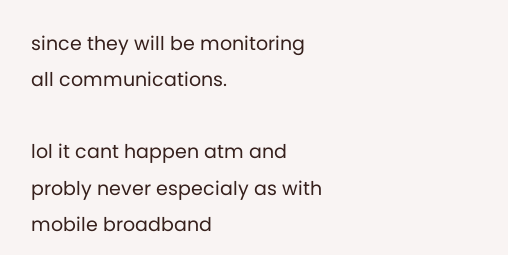since they will be monitoring all communications.

lol it cant happen atm and probly never especialy as with mobile broadband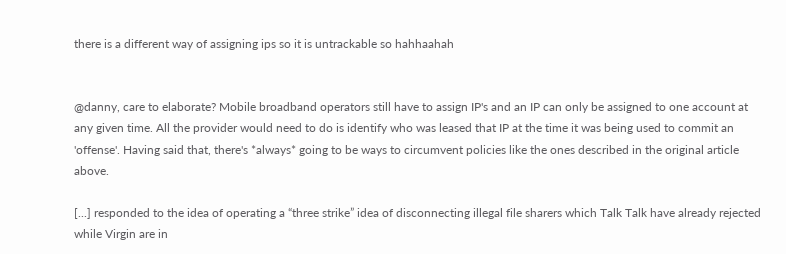there is a different way of assigning ips so it is untrackable so hahhaahah


@danny, care to elaborate? Mobile broadband operators still have to assign IP's and an IP can only be assigned to one account at any given time. All the provider would need to do is identify who was leased that IP at the time it was being used to commit an 'offense'. Having said that, there's *always* going to be ways to circumvent policies like the ones described in the original article above.

[...] responded to the idea of operating a “three strike” idea of disconnecting illegal file sharers which Talk Talk have already rejected while Virgin are in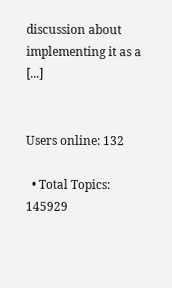discussion about implementing it as a [...]


Users online: 132

  • Total Topics: 145929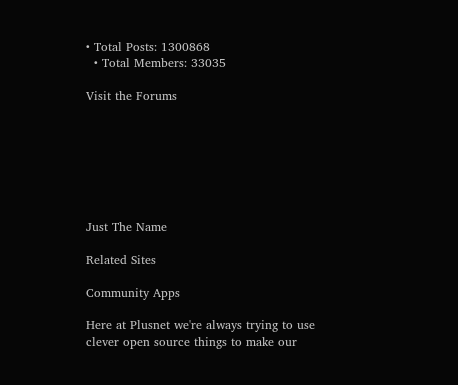• Total Posts: 1300868
  • Total Members: 33035

Visit the Forums







Just The Name

Related Sites

Community Apps

Here at Plusnet we're always trying to use clever open source things to make our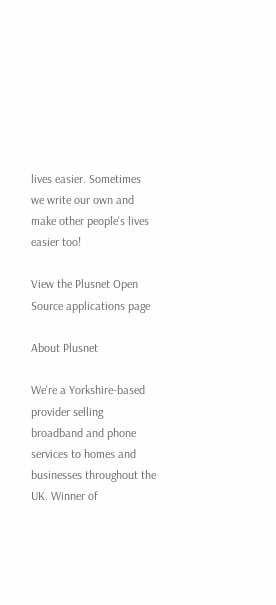lives easier. Sometimes we write our own and make other people's lives easier too!

View the Plusnet Open Source applications page

About Plusnet

We're a Yorkshire-based provider selling broadband and phone services to homes and businesses throughout the UK. Winner of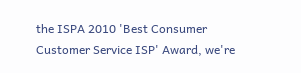the ISPA 2010 'Best Consumer Customer Service ISP' Award, we're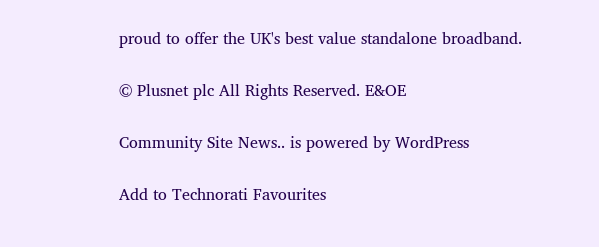proud to offer the UK's best value standalone broadband.

© Plusnet plc All Rights Reserved. E&OE

Community Site News.. is powered by WordPress

Add to Technorati Favourites